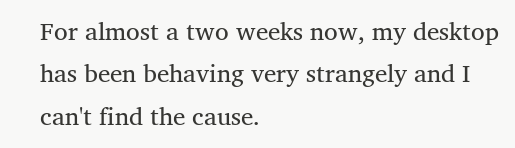For almost a two weeks now, my desktop has been behaving very strangely and I can't find the cause.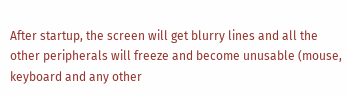After startup, the screen will get blurry lines and all the other peripherals will freeze and become unusable (mouse, keyboard and any other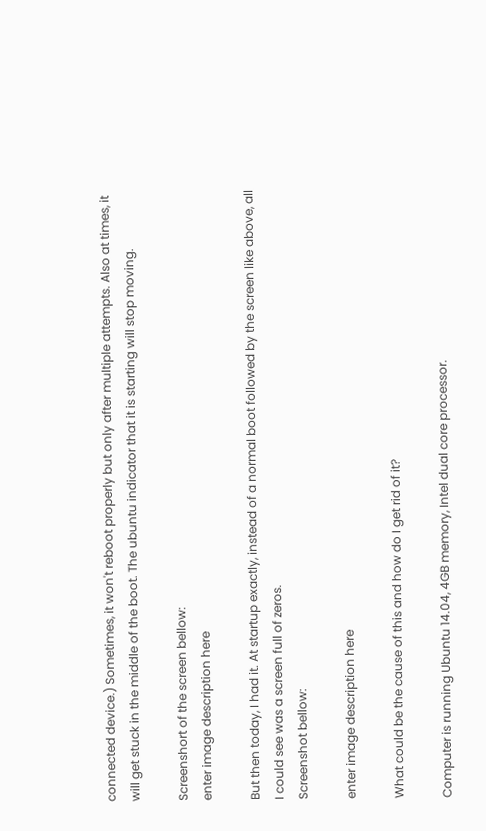connected device.) Sometimes, it won't reboot properly but only after multiple attempts. Also at times, it will get stuck in the middle of the boot. The ubuntu indicator that it is starting will stop moving.

Screenshort of the screen bellow:
enter image description here

But then today, I had it. At startup exactly, instead of a normal boot followed by the screen like above, all I could see was a screen full of zeros.
Screenshot bellow:

enter image description here

What could be the cause of this and how do I get rid of it?

Computer is running Ubuntu 14.04, 4GB memory, Intel dual core processor.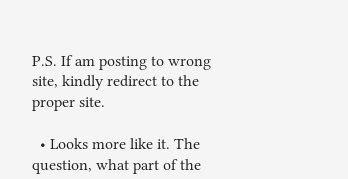P.S. If am posting to wrong site, kindly redirect to the proper site.

  • Looks more like it. The question, what part of the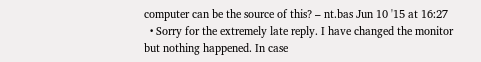computer can be the source of this? – nt.bas Jun 10 '15 at 16:27
  • Sorry for the extremely late reply. I have changed the monitor but nothing happened. In case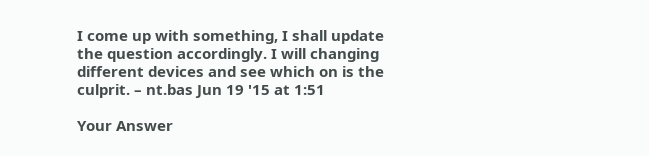I come up with something, I shall update the question accordingly. I will changing different devices and see which on is the culprit. – nt.bas Jun 19 '15 at 1:51

Your Answer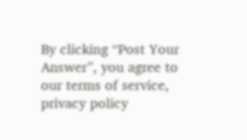By clicking “Post Your Answer”, you agree to our terms of service, privacy policy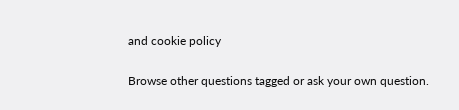and cookie policy

Browse other questions tagged or ask your own question.